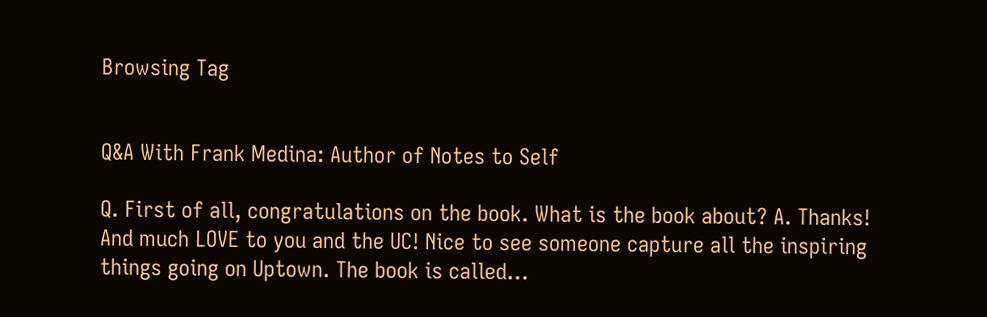Browsing Tag


Q&A With Frank Medina: Author of Notes to Self

Q. First of all, congratulations on the book. What is the book about? A. Thanks! And much LOVE to you and the UC! Nice to see someone capture all the inspiring things going on Uptown. The book is called…